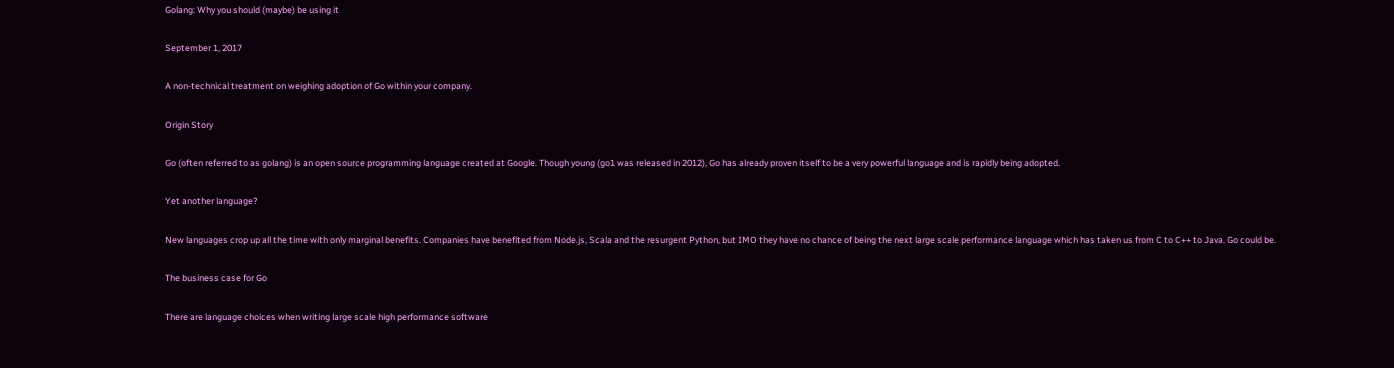Golang: Why you should (maybe) be using it

September 1, 2017

A non-technical treatment on weighing adoption of Go within your company.

Origin Story

Go (often referred to as golang) is an open source programming language created at Google. Though young (go1 was released in 2012), Go has already proven itself to be a very powerful language and is rapidly being adopted.

Yet another language?

New languages crop up all the time with only marginal benefits. Companies have benefited from Node.js, Scala and the resurgent Python, but IMO they have no chance of being the next large scale performance language which has taken us from C to C++ to Java. Go could be.

The business case for Go

There are language choices when writing large scale high performance software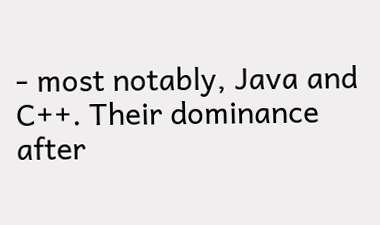- most notably, Java and C++. Their dominance after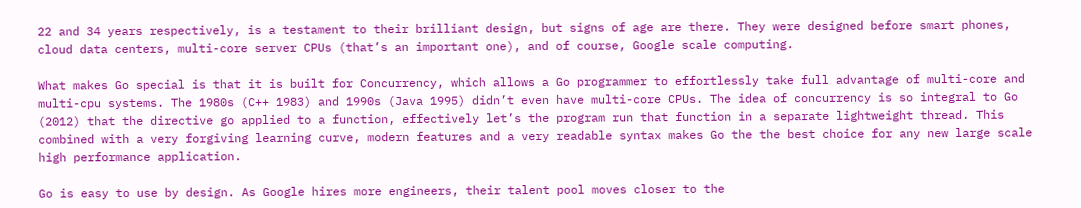22 and 34 years respectively, is a testament to their brilliant design, but signs of age are there. They were designed before smart phones, cloud data centers, multi-core server CPUs (that’s an important one), and of course, Google scale computing.

What makes Go special is that it is built for Concurrency, which allows a Go programmer to effortlessly take full advantage of multi-core and multi-cpu systems. The 1980s (C++ 1983) and 1990s (Java 1995) didn’t even have multi-core CPUs. The idea of concurrency is so integral to Go (2012) that the directive go applied to a function, effectively let’s the program run that function in a separate lightweight thread. This combined with a very forgiving learning curve, modern features and a very readable syntax makes Go the the best choice for any new large scale high performance application.

Go is easy to use by design. As Google hires more engineers, their talent pool moves closer to the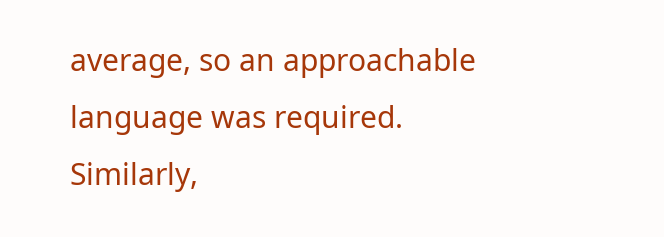average, so an approachable language was required. Similarly,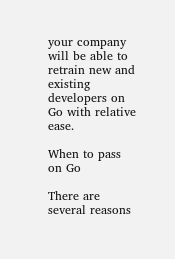your company will be able to retrain new and existing developers on Go with relative ease.

When to pass on Go

There are several reasons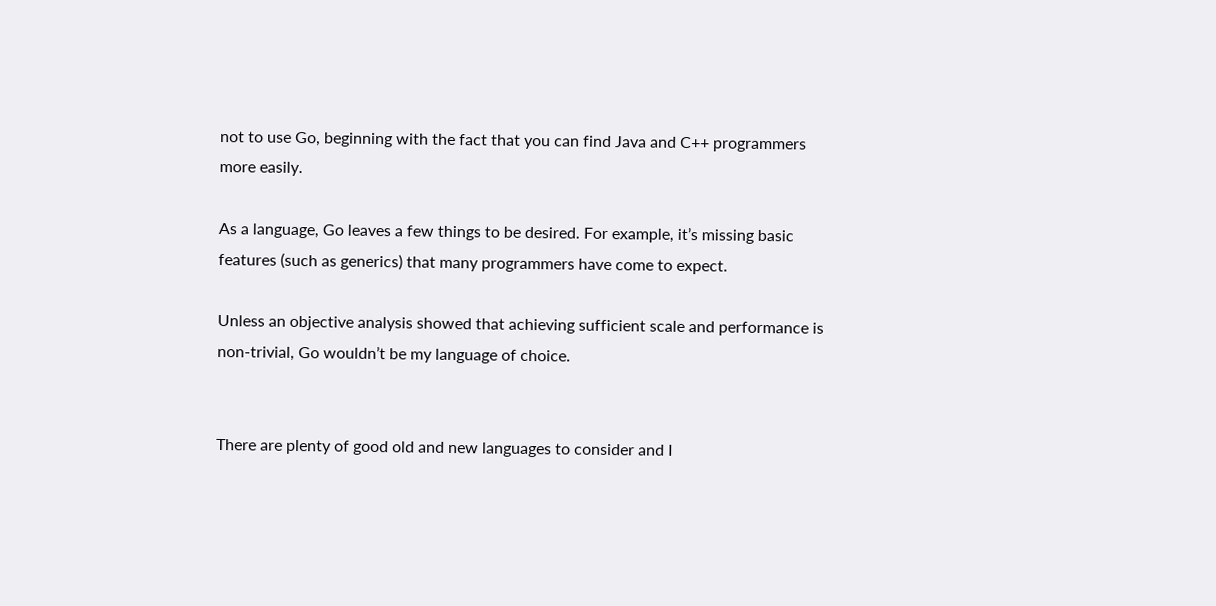not to use Go, beginning with the fact that you can find Java and C++ programmers more easily.

As a language, Go leaves a few things to be desired. For example, it’s missing basic features (such as generics) that many programmers have come to expect.

Unless an objective analysis showed that achieving sufficient scale and performance is non-trivial, Go wouldn’t be my language of choice.


There are plenty of good old and new languages to consider and I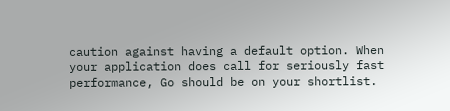caution against having a default option. When your application does call for seriously fast performance, Go should be on your shortlist.